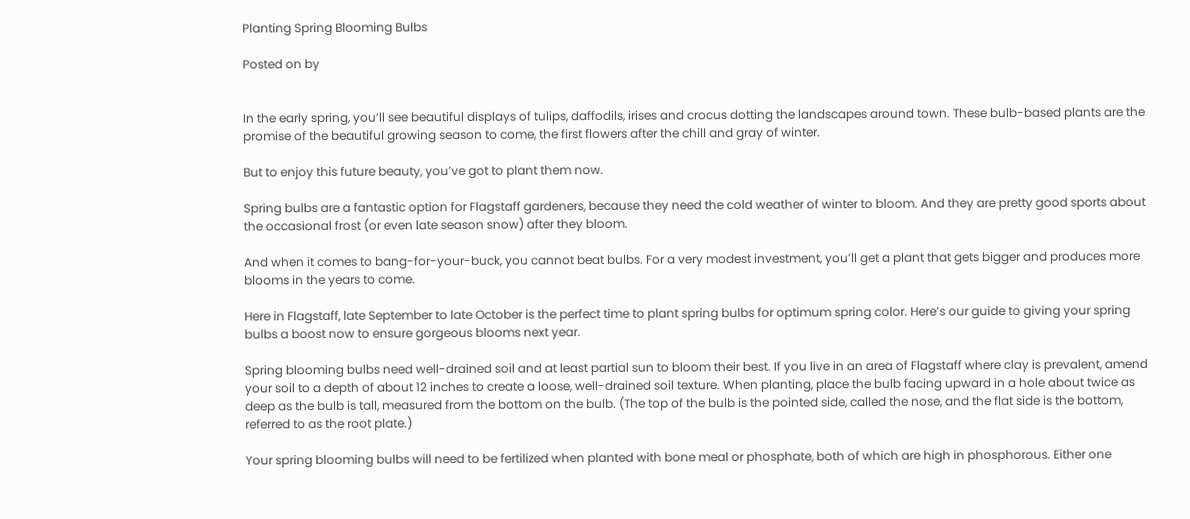Planting Spring Blooming Bulbs

Posted on by


In the early spring, you’ll see beautiful displays of tulips, daffodils, irises and crocus dotting the landscapes around town. These bulb-based plants are the promise of the beautiful growing season to come, the first flowers after the chill and gray of winter.

But to enjoy this future beauty, you’ve got to plant them now.

Spring bulbs are a fantastic option for Flagstaff gardeners, because they need the cold weather of winter to bloom. And they are pretty good sports about the occasional frost (or even late season snow) after they bloom.

And when it comes to bang-for-your-buck, you cannot beat bulbs. For a very modest investment, you’ll get a plant that gets bigger and produces more blooms in the years to come.

Here in Flagstaff, late September to late October is the perfect time to plant spring bulbs for optimum spring color. Here’s our guide to giving your spring bulbs a boost now to ensure gorgeous blooms next year.

Spring blooming bulbs need well-drained soil and at least partial sun to bloom their best. If you live in an area of Flagstaff where clay is prevalent, amend your soil to a depth of about 12 inches to create a loose, well-drained soil texture. When planting, place the bulb facing upward in a hole about twice as deep as the bulb is tall, measured from the bottom on the bulb. (The top of the bulb is the pointed side, called the nose, and the flat side is the bottom, referred to as the root plate.)

Your spring blooming bulbs will need to be fertilized when planted with bone meal or phosphate, both of which are high in phosphorous. Either one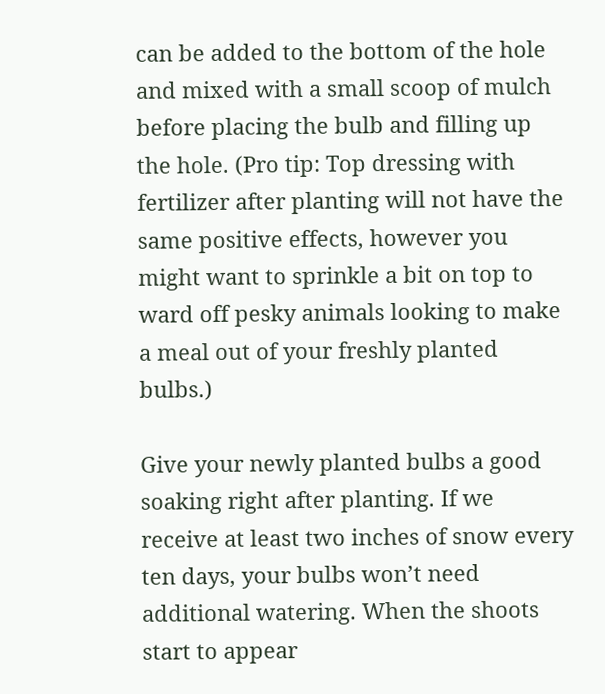can be added to the bottom of the hole and mixed with a small scoop of mulch before placing the bulb and filling up the hole. (Pro tip: Top dressing with fertilizer after planting will not have the same positive effects, however you might want to sprinkle a bit on top to ward off pesky animals looking to make a meal out of your freshly planted bulbs.)

Give your newly planted bulbs a good soaking right after planting. If we receive at least two inches of snow every ten days, your bulbs won’t need additional watering. When the shoots start to appear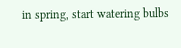in spring, start watering bulbs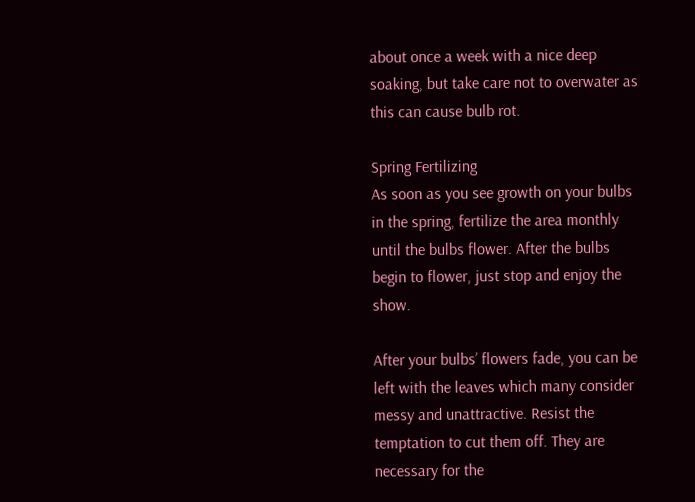about once a week with a nice deep soaking, but take care not to overwater as this can cause bulb rot.

Spring Fertilizing
As soon as you see growth on your bulbs in the spring, fertilize the area monthly until the bulbs flower. After the bulbs begin to flower, just stop and enjoy the show.

After your bulbs’ flowers fade, you can be left with the leaves which many consider messy and unattractive. Resist the temptation to cut them off. They are necessary for the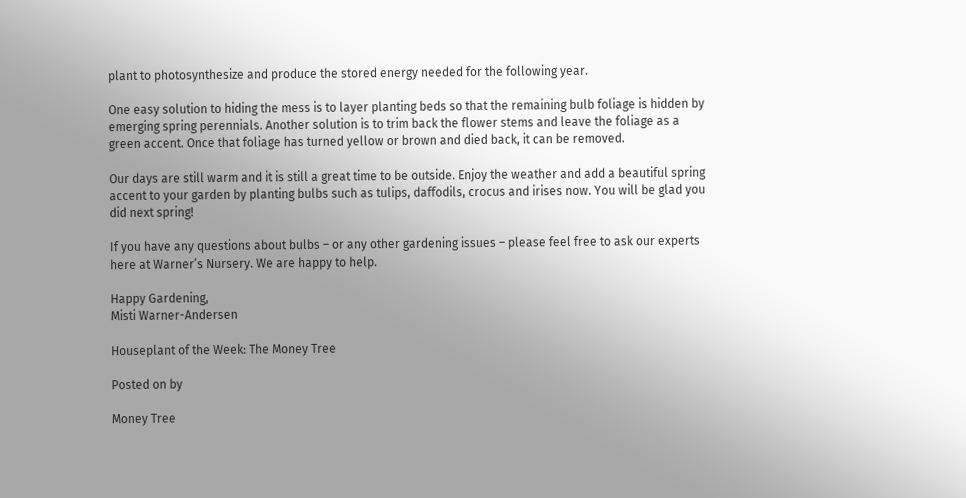plant to photosynthesize and produce the stored energy needed for the following year.

One easy solution to hiding the mess is to layer planting beds so that the remaining bulb foliage is hidden by emerging spring perennials. Another solution is to trim back the flower stems and leave the foliage as a green accent. Once that foliage has turned yellow or brown and died back, it can be removed.

Our days are still warm and it is still a great time to be outside. Enjoy the weather and add a beautiful spring accent to your garden by planting bulbs such as tulips, daffodils, crocus and irises now. You will be glad you did next spring!

If you have any questions about bulbs – or any other gardening issues – please feel free to ask our experts here at Warner’s Nursery. We are happy to help.

Happy Gardening,
Misti Warner-Andersen

Houseplant of the Week: The Money Tree

Posted on by

Money Tree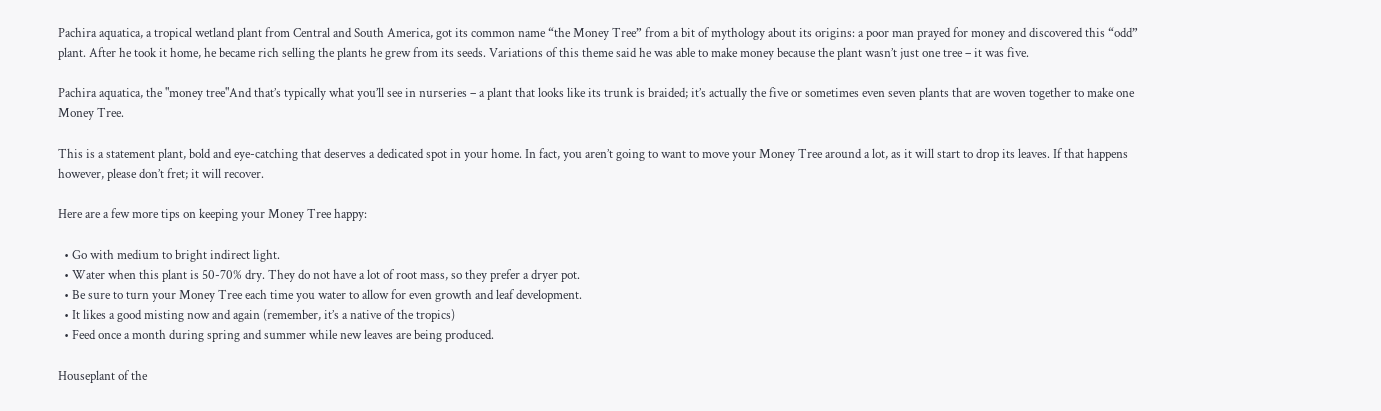Pachira aquatica, a tropical wetland plant from Central and South America, got its common name “the Money Tree” from a bit of mythology about its origins: a poor man prayed for money and discovered this “odd” plant. After he took it home, he became rich selling the plants he grew from its seeds. Variations of this theme said he was able to make money because the plant wasn’t just one tree – it was five.

Pachira aquatica, the "money tree"And that’s typically what you’ll see in nurseries – a plant that looks like its trunk is braided; it’s actually the five or sometimes even seven plants that are woven together to make one Money Tree.

This is a statement plant, bold and eye-catching that deserves a dedicated spot in your home. In fact, you aren’t going to want to move your Money Tree around a lot, as it will start to drop its leaves. If that happens however, please don’t fret; it will recover.

Here are a few more tips on keeping your Money Tree happy:

  • Go with medium to bright indirect light.
  • Water when this plant is 50-70% dry. They do not have a lot of root mass, so they prefer a dryer pot.
  • Be sure to turn your Money Tree each time you water to allow for even growth and leaf development.
  • It likes a good misting now and again (remember, it’s a native of the tropics)
  • Feed once a month during spring and summer while new leaves are being produced.

Houseplant of the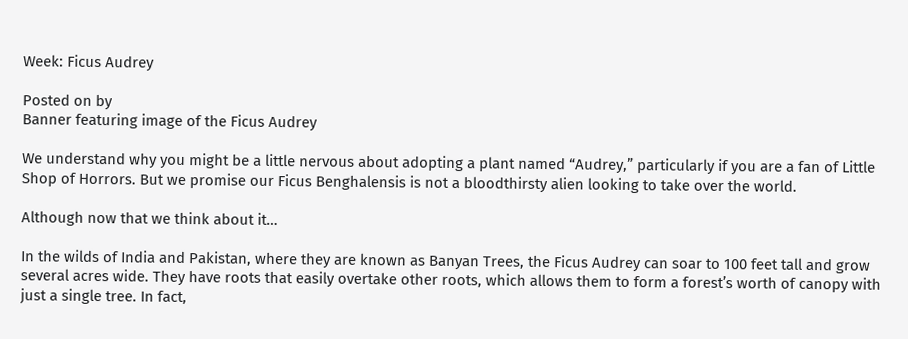Week: Ficus Audrey

Posted on by
Banner featuring image of the Ficus Audrey

We understand why you might be a little nervous about adopting a plant named “Audrey,” particularly if you are a fan of Little Shop of Horrors. But we promise our Ficus Benghalensis is not a bloodthirsty alien looking to take over the world.

Although now that we think about it…

In the wilds of India and Pakistan, where they are known as Banyan Trees, the Ficus Audrey can soar to 100 feet tall and grow several acres wide. They have roots that easily overtake other roots, which allows them to form a forest’s worth of canopy with just a single tree. In fact,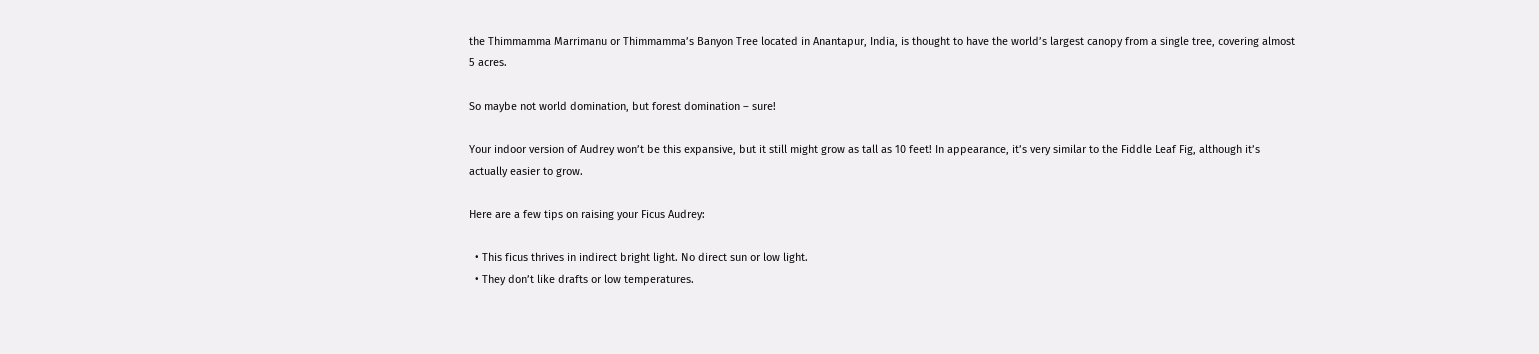the Thimmamma Marrimanu or Thimmamma’s Banyon Tree located in Anantapur, India, is thought to have the world’s largest canopy from a single tree, covering almost 5 acres.

So maybe not world domination, but forest domination – sure!

Your indoor version of Audrey won’t be this expansive, but it still might grow as tall as 10 feet! In appearance, it’s very similar to the Fiddle Leaf Fig, although it’s actually easier to grow.

Here are a few tips on raising your Ficus Audrey:

  • This ficus thrives in indirect bright light. No direct sun or low light.
  • They don’t like drafts or low temperatures.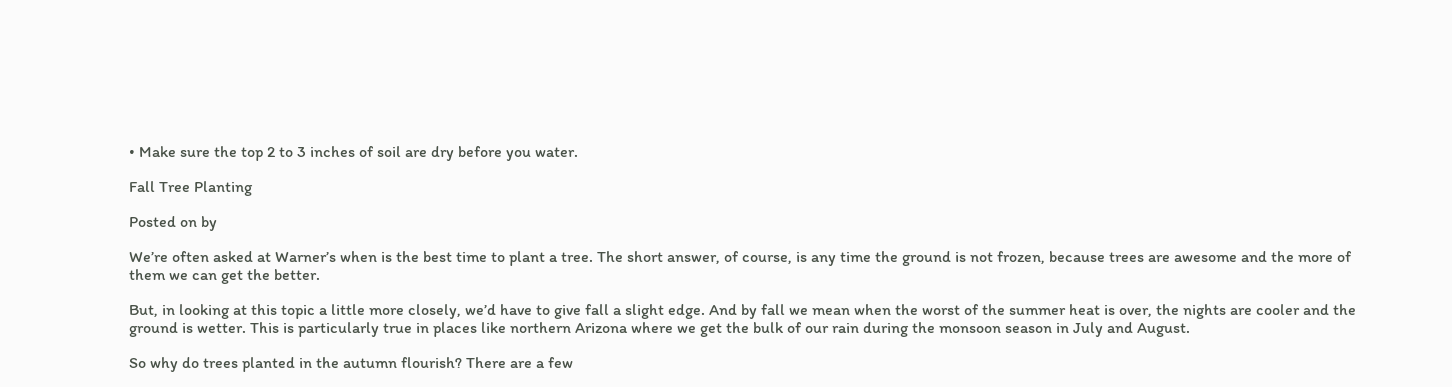• Make sure the top 2 to 3 inches of soil are dry before you water.

Fall Tree Planting

Posted on by

We’re often asked at Warner’s when is the best time to plant a tree. The short answer, of course, is any time the ground is not frozen, because trees are awesome and the more of them we can get the better.

But, in looking at this topic a little more closely, we’d have to give fall a slight edge. And by fall we mean when the worst of the summer heat is over, the nights are cooler and the ground is wetter. This is particularly true in places like northern Arizona where we get the bulk of our rain during the monsoon season in July and August.

So why do trees planted in the autumn flourish? There are a few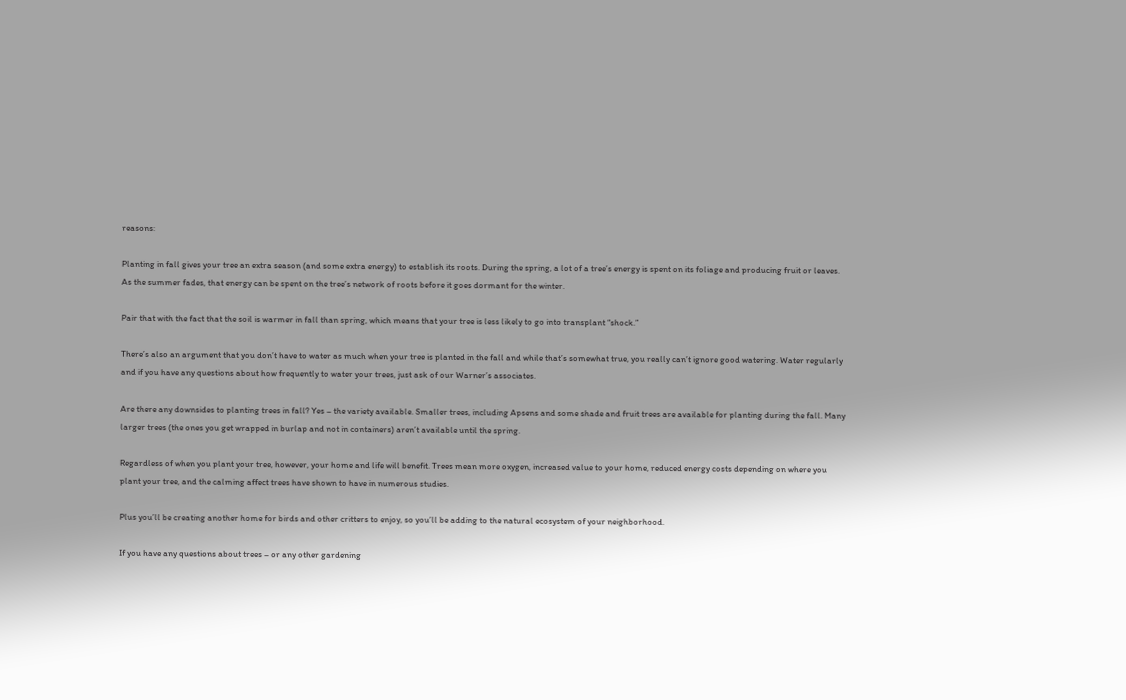reasons:

Planting in fall gives your tree an extra season (and some extra energy) to establish its roots. During the spring, a lot of a tree’s energy is spent on its foliage and producing fruit or leaves. As the summer fades, that energy can be spent on the tree’s network of roots before it goes dormant for the winter.

Pair that with the fact that the soil is warmer in fall than spring, which means that your tree is less likely to go into transplant “shock.”

There’s also an argument that you don’t have to water as much when your tree is planted in the fall and while that’s somewhat true, you really can’t ignore good watering. Water regularly and if you have any questions about how frequently to water your trees, just ask of our Warner’s associates.

Are there any downsides to planting trees in fall? Yes – the variety available. Smaller trees, including Apsens and some shade and fruit trees are available for planting during the fall. Many larger trees (the ones you get wrapped in burlap and not in containers) aren’t available until the spring.

Regardless of when you plant your tree, however, your home and life will benefit. Trees mean more oxygen, increased value to your home, reduced energy costs depending on where you plant your tree, and the calming affect trees have shown to have in numerous studies.

Plus you’ll be creating another home for birds and other critters to enjoy, so you’ll be adding to the natural ecosystem of your neighborhood.

If you have any questions about trees – or any other gardening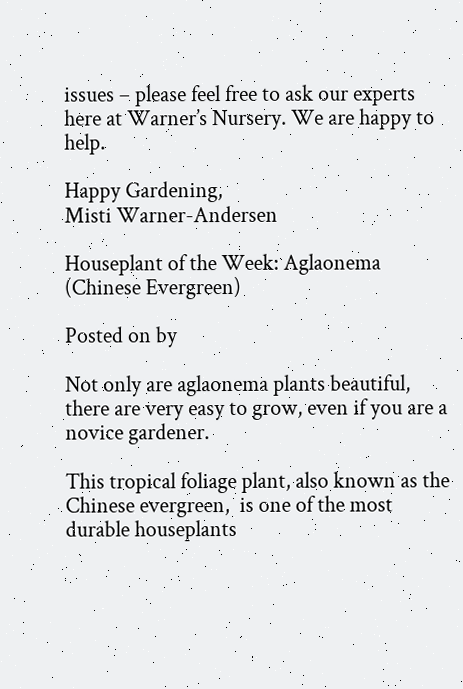issues – please feel free to ask our experts here at Warner’s Nursery. We are happy to help.

Happy Gardening,
Misti Warner-Andersen

Houseplant of the Week: Aglaonema (Chinese Evergreen)

Posted on by

Not only are aglaonema plants beautiful, there are very easy to grow, even if you are a novice gardener.

This tropical foliage plant, also known as the Chinese evergreen,  is one of the most durable houseplants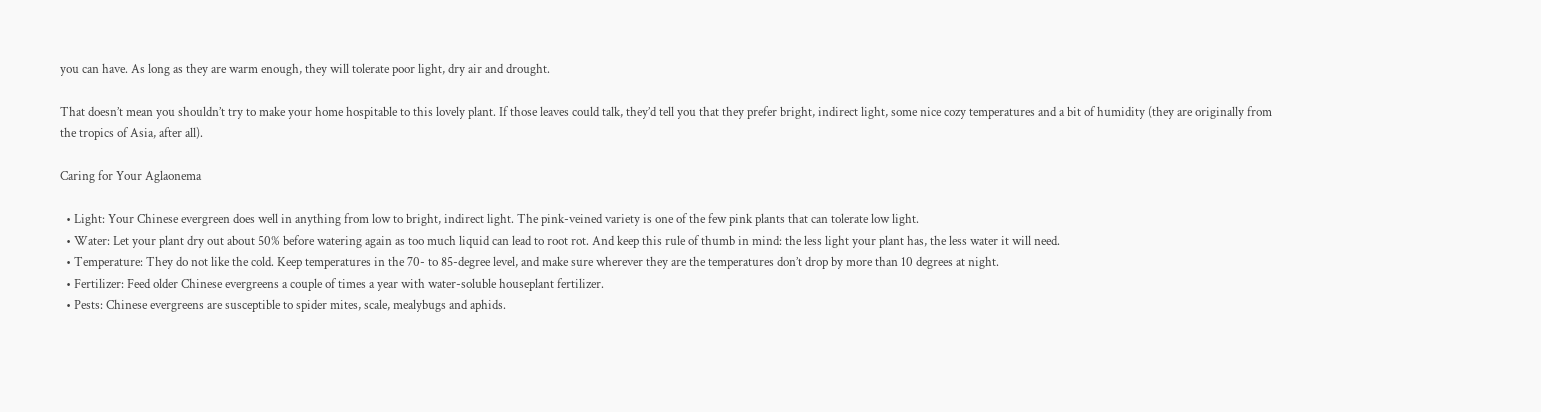you can have. As long as they are warm enough, they will tolerate poor light, dry air and drought.

That doesn’t mean you shouldn’t try to make your home hospitable to this lovely plant. If those leaves could talk, they’d tell you that they prefer bright, indirect light, some nice cozy temperatures and a bit of humidity (they are originally from the tropics of Asia, after all).

Caring for Your Aglaonema

  • Light: Your Chinese evergreen does well in anything from low to bright, indirect light. The pink-veined variety is one of the few pink plants that can tolerate low light.
  • Water: Let your plant dry out about 50% before watering again as too much liquid can lead to root rot. And keep this rule of thumb in mind: the less light your plant has, the less water it will need.
  • Temperature: They do not like the cold. Keep temperatures in the 70- to 85-degree level, and make sure wherever they are the temperatures don’t drop by more than 10 degrees at night.
  • Fertilizer: Feed older Chinese evergreens a couple of times a year with water-soluble houseplant fertilizer.
  • Pests: Chinese evergreens are susceptible to spider mites, scale, mealybugs and aphids.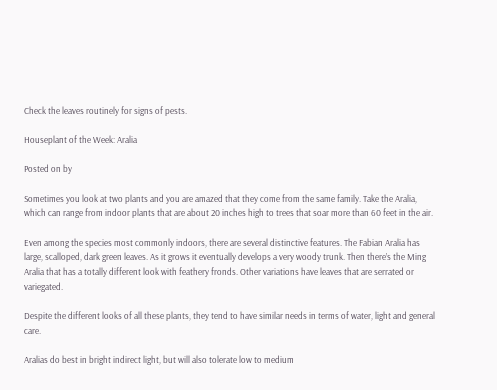Check the leaves routinely for signs of pests.

Houseplant of the Week: Aralia

Posted on by

Sometimes you look at two plants and you are amazed that they come from the same family. Take the Aralia, which can range from indoor plants that are about 20 inches high to trees that soar more than 60 feet in the air.

Even among the species most commonly indoors, there are several distinctive features. The Fabian Aralia has large, scalloped, dark green leaves. As it grows it eventually develops a very woody trunk. Then there’s the Ming Aralia that has a totally different look with feathery fronds. Other variations have leaves that are serrated or variegated.

Despite the different looks of all these plants, they tend to have similar needs in terms of water, light and general care.

Aralias do best in bright indirect light, but will also tolerate low to medium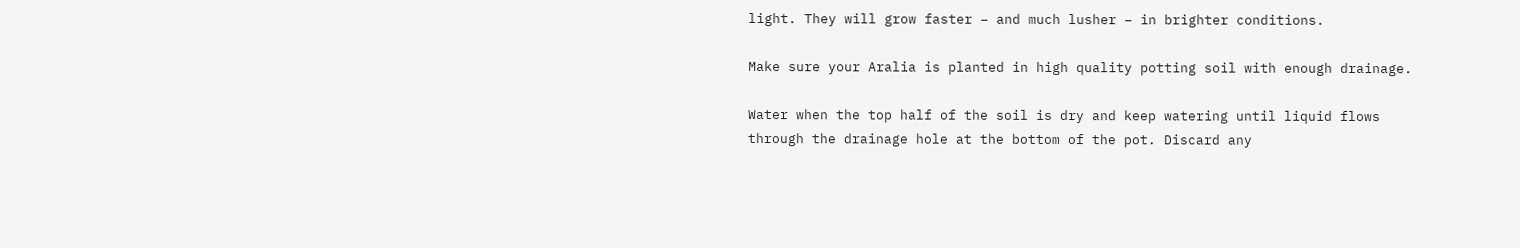light. They will grow faster – and much lusher – in brighter conditions.

Make sure your Aralia is planted in high quality potting soil with enough drainage.

Water when the top half of the soil is dry and keep watering until liquid flows through the drainage hole at the bottom of the pot. Discard any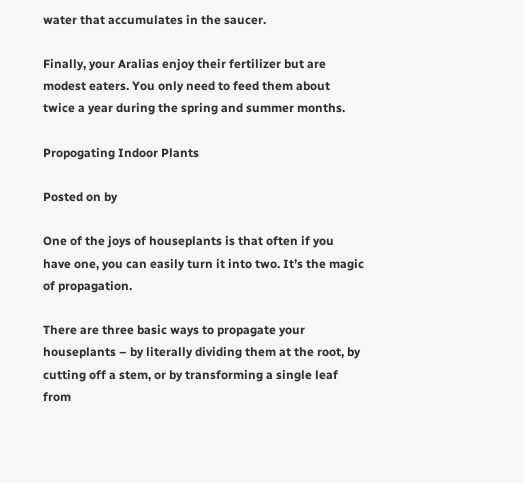water that accumulates in the saucer.

Finally, your Aralias enjoy their fertilizer but are modest eaters. You only need to feed them about twice a year during the spring and summer months.

Propogating Indoor Plants

Posted on by

One of the joys of houseplants is that often if you have one, you can easily turn it into two. It’s the magic of propagation.

There are three basic ways to propagate your houseplants – by literally dividing them at the root, by cutting off a stem, or by transforming a single leaf from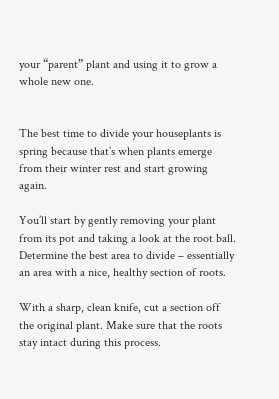your “parent” plant and using it to grow a whole new one.


The best time to divide your houseplants is spring because that’s when plants emerge from their winter rest and start growing again.

You’ll start by gently removing your plant from its pot and taking a look at the root ball. Determine the best area to divide – essentially an area with a nice, healthy section of roots.

With a sharp, clean knife, cut a section off the original plant. Make sure that the roots stay intact during this process.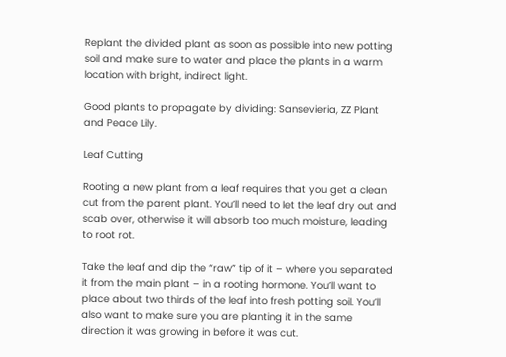Replant the divided plant as soon as possible into new potting soil and make sure to water and place the plants in a warm location with bright, indirect light.

Good plants to propagate by dividing: Sansevieria, ZZ Plant and Peace Lily.

Leaf Cutting

Rooting a new plant from a leaf requires that you get a clean cut from the parent plant. You’ll need to let the leaf dry out and scab over, otherwise it will absorb too much moisture, leading to root rot.

Take the leaf and dip the “raw” tip of it – where you separated it from the main plant – in a rooting hormone. You’ll want to place about two thirds of the leaf into fresh potting soil. You’ll also want to make sure you are planting it in the same direction it was growing in before it was cut.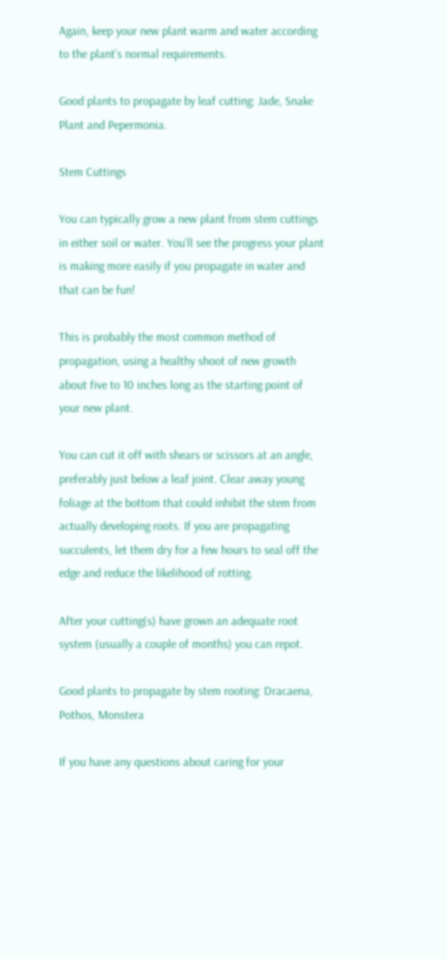Again, keep your new plant warm and water according to the plant’s normal requirements.

Good plants to propagate by leaf cutting: Jade, Snake Plant and Pepermonia.

Stem Cuttings

You can typically grow a new plant from stem cuttings in either soil or water. You’ll see the progress your plant is making more easily if you propagate in water and that can be fun!

This is probably the most common method of propagation, using a healthy shoot of new growth about five to 10 inches long as the starting point of your new plant.

You can cut it off with shears or scissors at an angle, preferably just below a leaf joint. Clear away young foliage at the bottom that could inhibit the stem from actually developing roots. If you are propagating succulents, let them dry for a few hours to seal off the edge and reduce the likelihood of rotting.

After your cutting(s) have grown an adequate root system (usually a couple of months) you can repot.

Good plants to propagate by stem rooting: Dracaena, Pothos, Monstera

If you have any questions about caring for your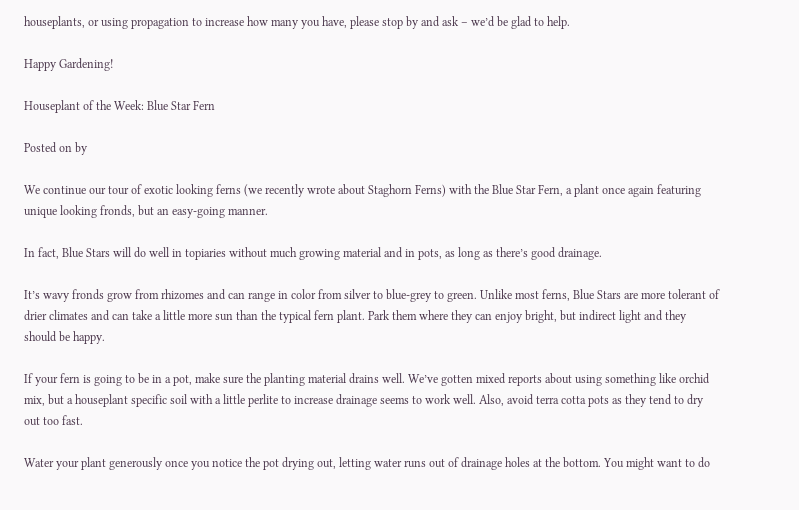houseplants, or using propagation to increase how many you have, please stop by and ask – we’d be glad to help.

Happy Gardening!

Houseplant of the Week: Blue Star Fern

Posted on by

We continue our tour of exotic looking ferns (we recently wrote about Staghorn Ferns) with the Blue Star Fern, a plant once again featuring unique looking fronds, but an easy-going manner.

In fact, Blue Stars will do well in topiaries without much growing material and in pots, as long as there’s good drainage.

It’s wavy fronds grow from rhizomes and can range in color from silver to blue-grey to green. Unlike most ferns, Blue Stars are more tolerant of drier climates and can take a little more sun than the typical fern plant. Park them where they can enjoy bright, but indirect light and they should be happy.

If your fern is going to be in a pot, make sure the planting material drains well. We’ve gotten mixed reports about using something like orchid mix, but a houseplant specific soil with a little perlite to increase drainage seems to work well. Also, avoid terra cotta pots as they tend to dry out too fast.

Water your plant generously once you notice the pot drying out, letting water runs out of drainage holes at the bottom. You might want to do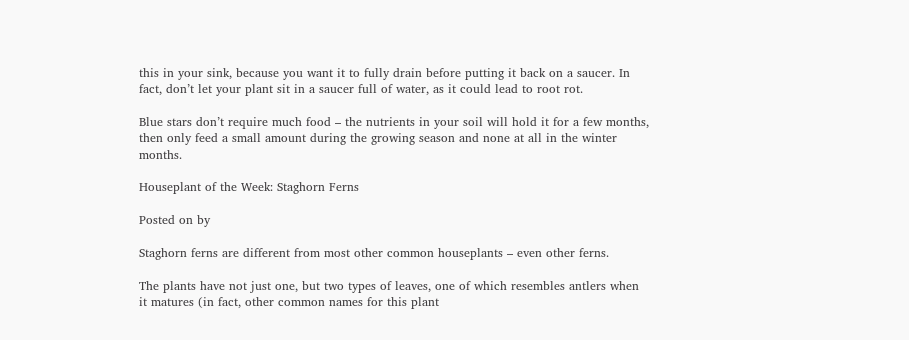this in your sink, because you want it to fully drain before putting it back on a saucer. In fact, don’t let your plant sit in a saucer full of water, as it could lead to root rot.

Blue stars don’t require much food – the nutrients in your soil will hold it for a few months, then only feed a small amount during the growing season and none at all in the winter months.

Houseplant of the Week: Staghorn Ferns

Posted on by

Staghorn ferns are different from most other common houseplants – even other ferns.

The plants have not just one, but two types of leaves, one of which resembles antlers when it matures (in fact, other common names for this plant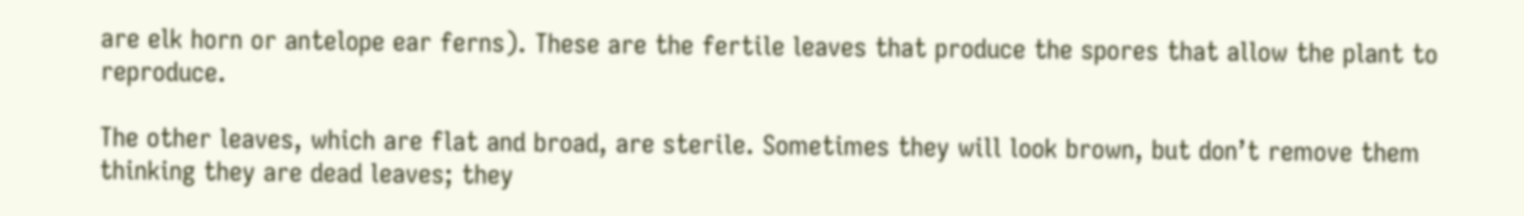are elk horn or antelope ear ferns). These are the fertile leaves that produce the spores that allow the plant to reproduce.

The other leaves, which are flat and broad, are sterile. Sometimes they will look brown, but don’t remove them thinking they are dead leaves; they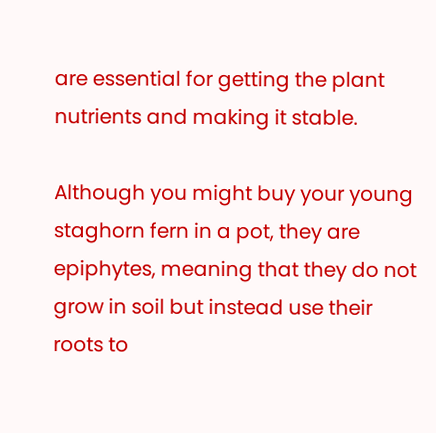are essential for getting the plant nutrients and making it stable.

Although you might buy your young staghorn fern in a pot, they are epiphytes, meaning that they do not grow in soil but instead use their roots to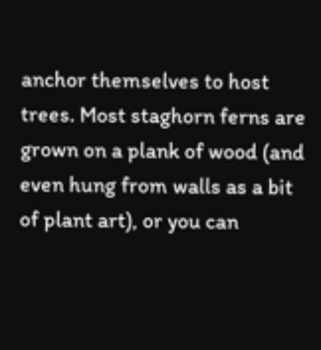anchor themselves to host trees. Most staghorn ferns are grown on a plank of wood (and even hung from walls as a bit of plant art), or you can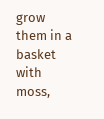grow them in a basket with moss,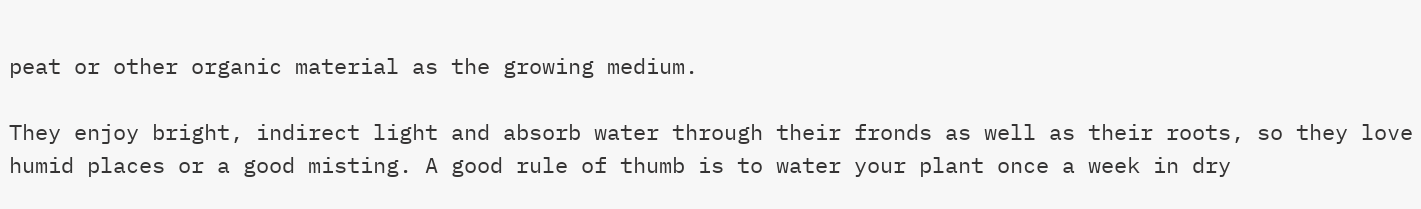peat or other organic material as the growing medium.

They enjoy bright, indirect light and absorb water through their fronds as well as their roots, so they love humid places or a good misting. A good rule of thumb is to water your plant once a week in dry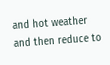and hot weather and then reduce to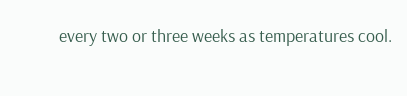every two or three weeks as temperatures cool.